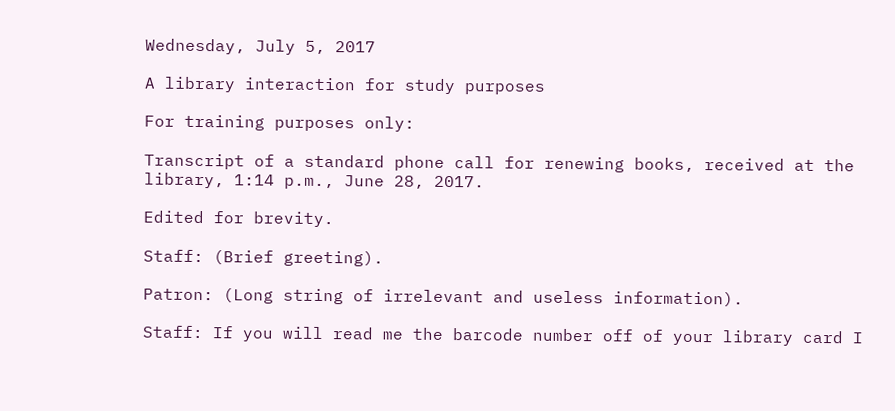Wednesday, July 5, 2017

A library interaction for study purposes

For training purposes only:

Transcript of a standard phone call for renewing books, received at the library, 1:14 p.m., June 28, 2017.

Edited for brevity.

Staff: (Brief greeting).

Patron: (Long string of irrelevant and useless information).

Staff: If you will read me the barcode number off of your library card I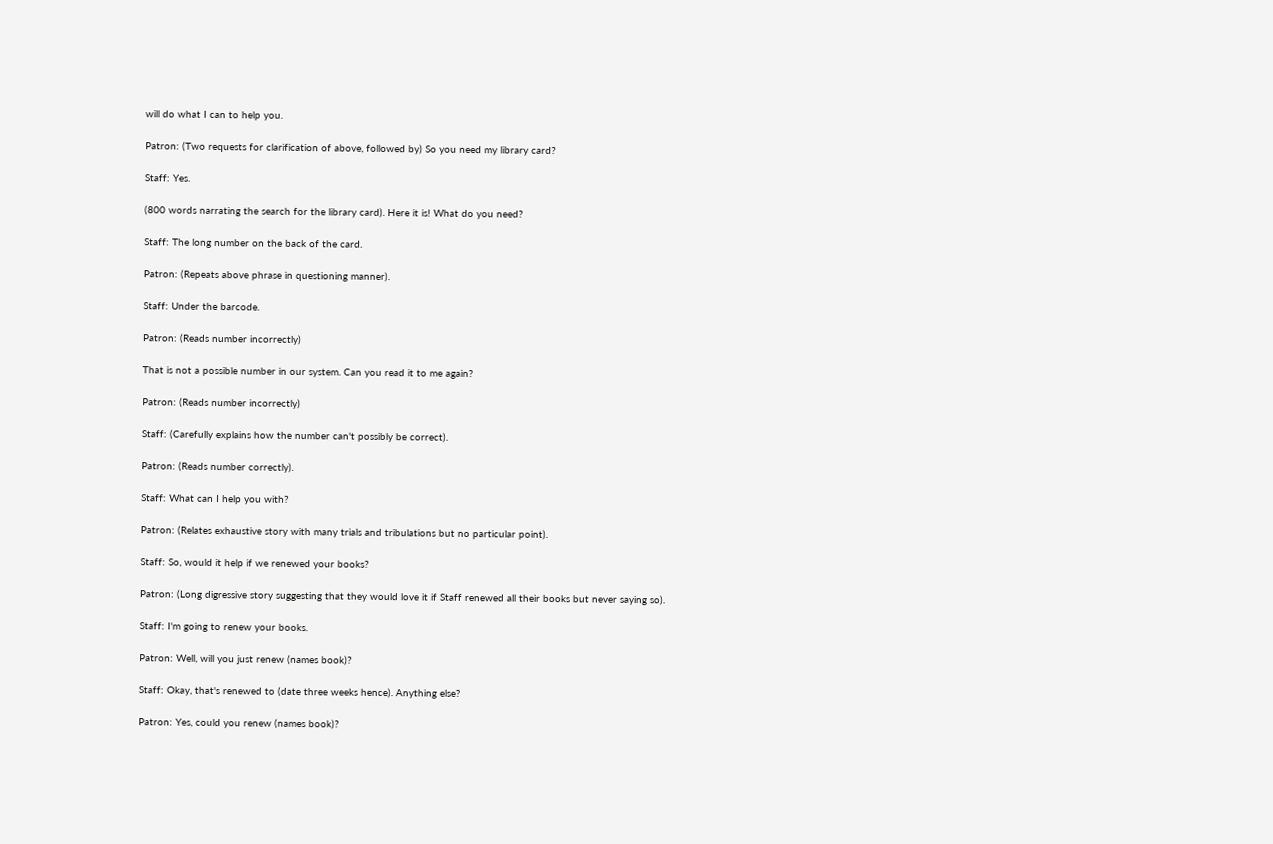will do what I can to help you.

Patron: (Two requests for clarification of above, followed by) So you need my library card?

Staff: Yes.

(800 words narrating the search for the library card). Here it is! What do you need?

Staff: The long number on the back of the card.

Patron: (Repeats above phrase in questioning manner).

Staff: Under the barcode.

Patron: (Reads number incorrectly)

That is not a possible number in our system. Can you read it to me again?

Patron: (Reads number incorrectly)

Staff: (Carefully explains how the number can't possibly be correct).

Patron: (Reads number correctly).

Staff: What can I help you with?

Patron: (Relates exhaustive story with many trials and tribulations but no particular point).

Staff: So, would it help if we renewed your books?

Patron: (Long digressive story suggesting that they would love it if Staff renewed all their books but never saying so).

Staff: I'm going to renew your books.

Patron: Well, will you just renew (names book)?

Staff: Okay, that's renewed to (date three weeks hence). Anything else?

Patron: Yes, could you renew (names book)?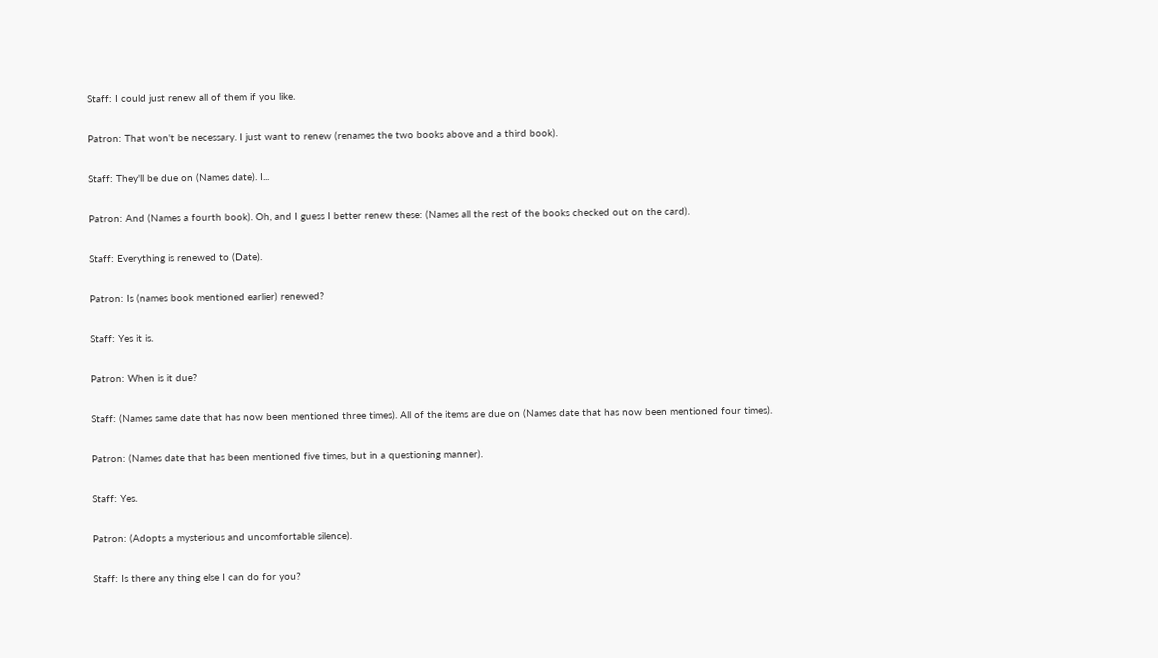Staff: I could just renew all of them if you like.

Patron: That won't be necessary. I just want to renew (renames the two books above and a third book).

Staff: They'll be due on (Names date). I...

Patron: And (Names a fourth book). Oh, and I guess I better renew these: (Names all the rest of the books checked out on the card).

Staff: Everything is renewed to (Date).

Patron: Is (names book mentioned earlier) renewed?

Staff: Yes it is.

Patron: When is it due?

Staff: (Names same date that has now been mentioned three times). All of the items are due on (Names date that has now been mentioned four times).

Patron: (Names date that has been mentioned five times, but in a questioning manner).

Staff: Yes.

Patron: (Adopts a mysterious and uncomfortable silence).

Staff: Is there any thing else I can do for you?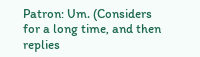Patron: Um. (Considers for a long time, and then replies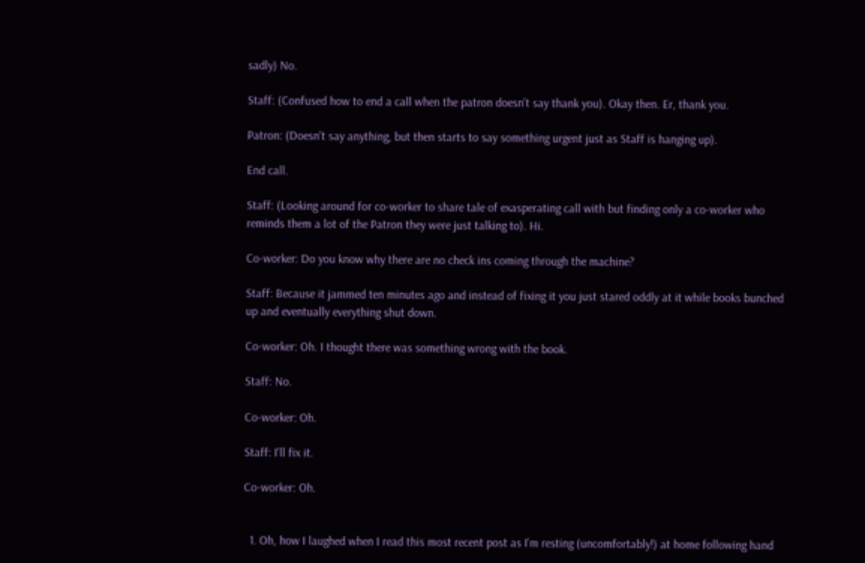sadly) No.

Staff: (Confused how to end a call when the patron doesn't say thank you). Okay then. Er, thank you.

Patron: (Doesn't say anything, but then starts to say something urgent just as Staff is hanging up).

End call.

Staff: (Looking around for co-worker to share tale of exasperating call with but finding only a co-worker who reminds them a lot of the Patron they were just talking to). Hi.

Co-worker: Do you know why there are no check ins coming through the machine?

Staff: Because it jammed ten minutes ago and instead of fixing it you just stared oddly at it while books bunched up and eventually everything shut down.

Co-worker: Oh. I thought there was something wrong with the book.

Staff: No.

Co-worker: Oh.

Staff: I'll fix it.

Co-worker: Oh.


  1. Oh, how I laughed when I read this most recent post as I'm resting (uncomfortably!) at home following hand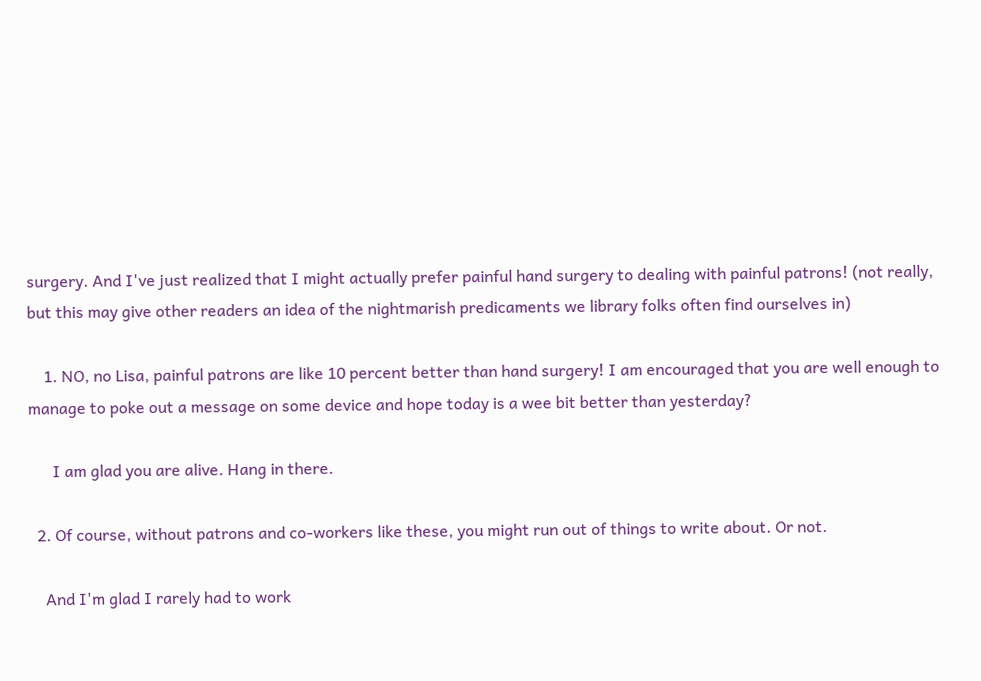surgery. And I've just realized that I might actually prefer painful hand surgery to dealing with painful patrons! (not really, but this may give other readers an idea of the nightmarish predicaments we library folks often find ourselves in)

    1. NO, no Lisa, painful patrons are like 10 percent better than hand surgery! I am encouraged that you are well enough to manage to poke out a message on some device and hope today is a wee bit better than yesterday?

      I am glad you are alive. Hang in there.

  2. Of course, without patrons and co-workers like these, you might run out of things to write about. Or not.

    And I'm glad I rarely had to work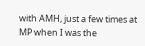with AMH, just a few times at MP when I was the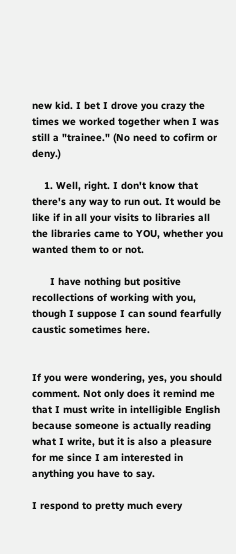new kid. I bet I drove you crazy the times we worked together when I was still a "trainee." (No need to cofirm or deny.)

    1. Well, right. I don't know that there's any way to run out. It would be like if in all your visits to libraries all the libraries came to YOU, whether you wanted them to or not.

      I have nothing but positive recollections of working with you, though I suppose I can sound fearfully caustic sometimes here.


If you were wondering, yes, you should comment. Not only does it remind me that I must write in intelligible English because someone is actually reading what I write, but it is also a pleasure for me since I am interested in anything you have to say.

I respond to pretty much every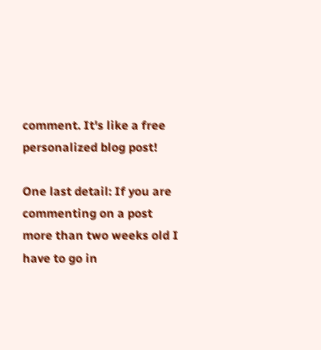comment. It's like a free personalized blog post!

One last detail: If you are commenting on a post more than two weeks old I have to go in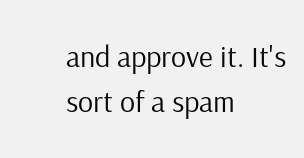and approve it. It's sort of a spam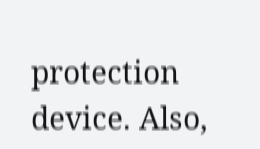protection device. Also,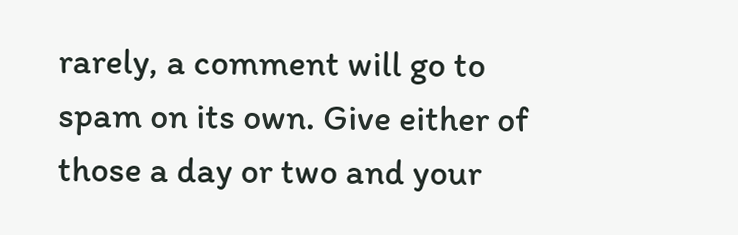rarely, a comment will go to spam on its own. Give either of those a day or two and your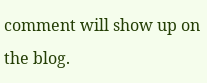comment will show up on the blog.